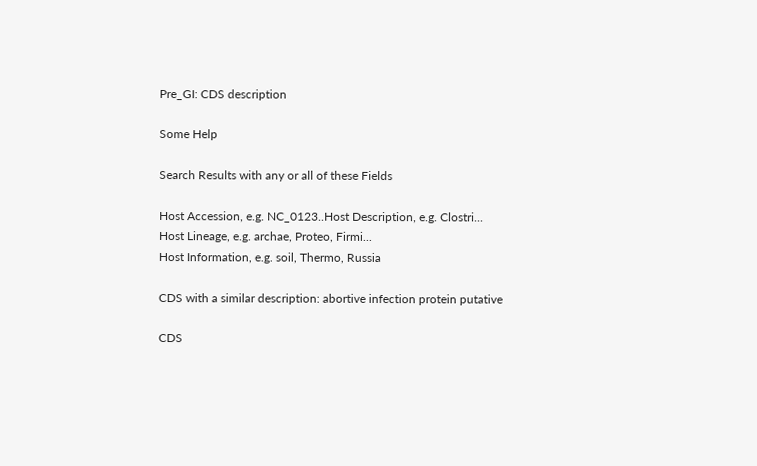Pre_GI: CDS description

Some Help

Search Results with any or all of these Fields

Host Accession, e.g. NC_0123..Host Description, e.g. Clostri...
Host Lineage, e.g. archae, Proteo, Firmi...
Host Information, e.g. soil, Thermo, Russia

CDS with a similar description: abortive infection protein putative

CDS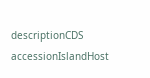descriptionCDS accessionIslandHost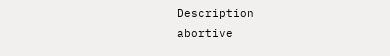Description
abortive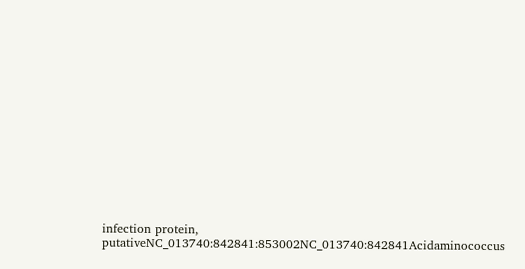infection protein, putativeNC_013740:842841:853002NC_013740:842841Acidaminococcus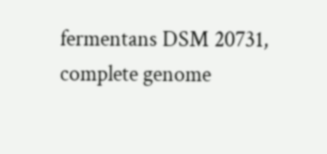fermentans DSM 20731, complete genome